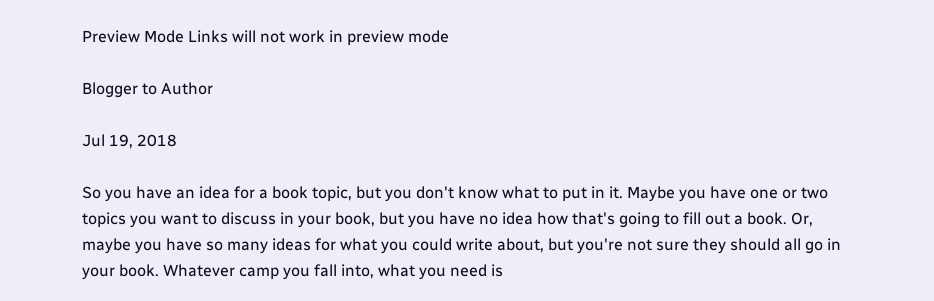Preview Mode Links will not work in preview mode

Blogger to Author

Jul 19, 2018

So you have an idea for a book topic, but you don't know what to put in it. Maybe you have one or two topics you want to discuss in your book, but you have no idea how that's going to fill out a book. Or, maybe you have so many ideas for what you could write about, but you're not sure they should all go in your book. Whatever camp you fall into, what you need is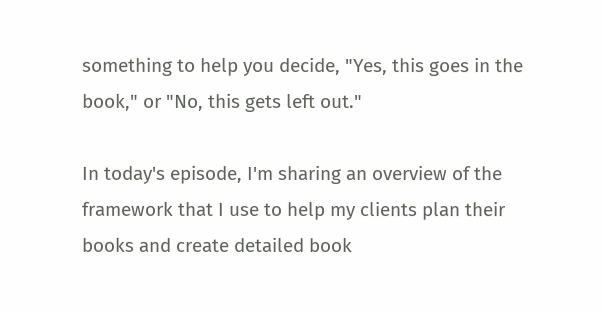something to help you decide, "Yes, this goes in the book," or "No, this gets left out."

In today's episode, I'm sharing an overview of the framework that I use to help my clients plan their books and create detailed book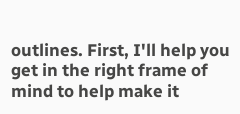outlines. First, I'll help you get in the right frame of mind to help make it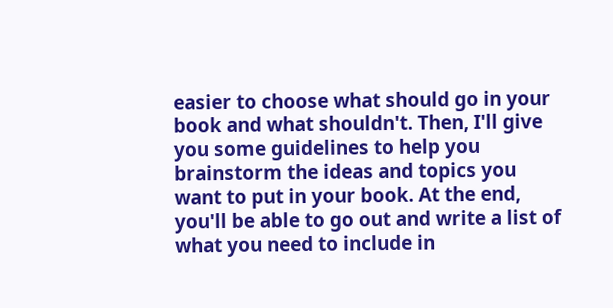easier to choose what should go in your book and what shouldn't. Then, I'll give you some guidelines to help you brainstorm the ideas and topics you want to put in your book. At the end, you'll be able to go out and write a list of what you need to include in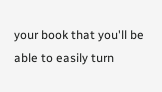your book that you'll be able to easily turn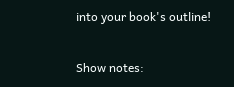into your book's outline!

Show notes: